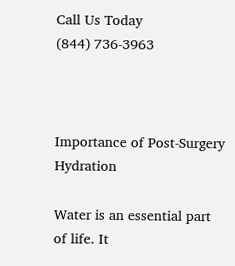Call Us Today
(844) 736-3963



Importance of Post-Surgery Hydration

Water is an essential part of life. It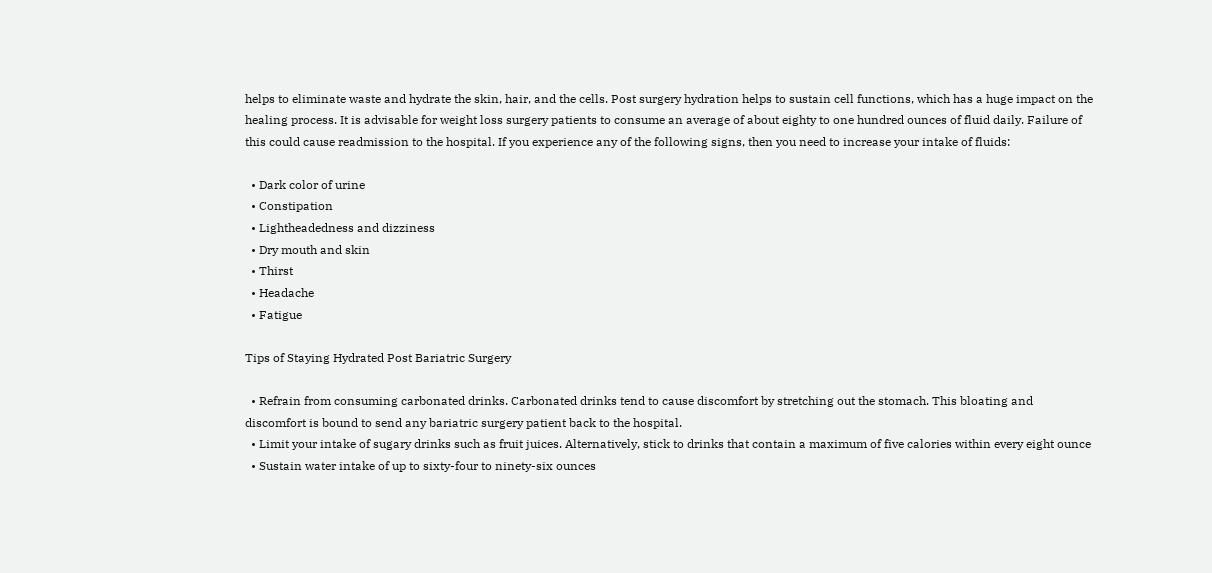helps to eliminate waste and hydrate the skin, hair, and the cells. Post surgery hydration helps to sustain cell functions, which has a huge impact on the healing process. It is advisable for weight loss surgery patients to consume an average of about eighty to one hundred ounces of fluid daily. Failure of this could cause readmission to the hospital. If you experience any of the following signs, then you need to increase your intake of fluids:

  • Dark color of urine
  • Constipation
  • Lightheadedness and dizziness
  • Dry mouth and skin
  • Thirst
  • Headache
  • Fatigue

Tips of Staying Hydrated Post Bariatric Surgery

  • Refrain from consuming carbonated drinks. Carbonated drinks tend to cause discomfort by stretching out the stomach. This bloating and discomfort is bound to send any bariatric surgery patient back to the hospital.
  • Limit your intake of sugary drinks such as fruit juices. Alternatively, stick to drinks that contain a maximum of five calories within every eight ounce
  • Sustain water intake of up to sixty-four to ninety-six ounces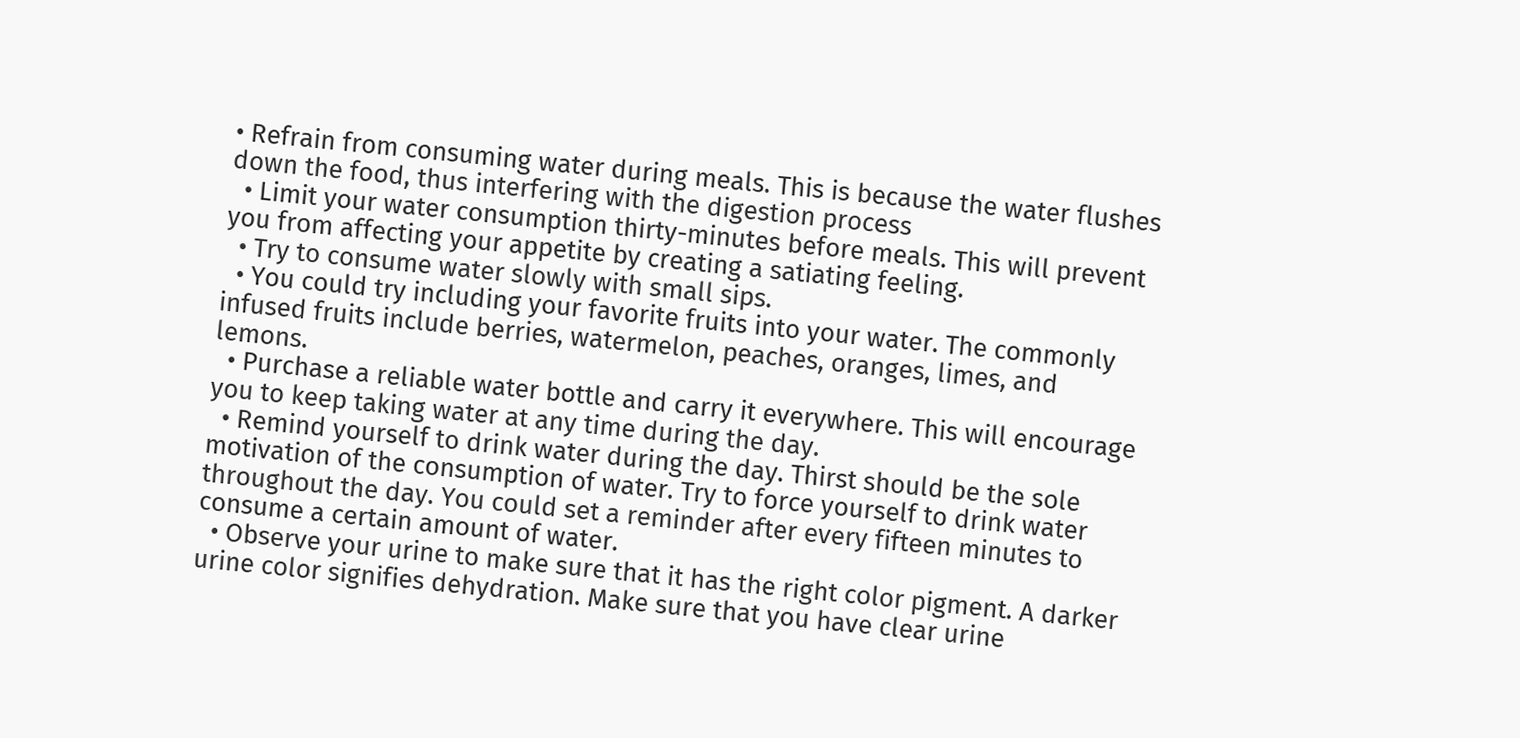• Refrain from consuming water during meals. This is because the water flushes down the food, thus interfering with the digestion process
  • Limit your water consumption thirty-minutes before meals. This will prevent you from affecting your appetite by creating a satiating feeling.
  • Try to consume water slowly with small sips.
  • You could try including your favorite fruits into your water. The commonly infused fruits include berries, watermelon, peaches, oranges, limes, and lemons.
  • Purchase a reliable water bottle and carry it everywhere. This will encourage you to keep taking water at any time during the day.
  • Remind yourself to drink water during the day. Thirst should be the sole motivation of the consumption of water. Try to force yourself to drink water throughout the day. You could set a reminder after every fifteen minutes to consume a certain amount of water.
  • Observe your urine to make sure that it has the right color pigment. A darker urine color signifies dehydration. Make sure that you have clear urine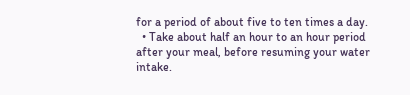for a period of about five to ten times a day.
  • Take about half an hour to an hour period after your meal, before resuming your water intake.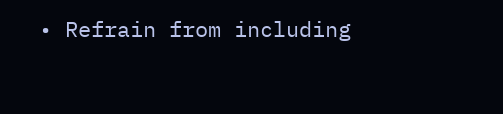• Refrain from including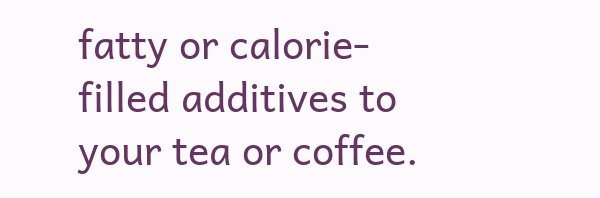fatty or calorie-filled additives to your tea or coffee.